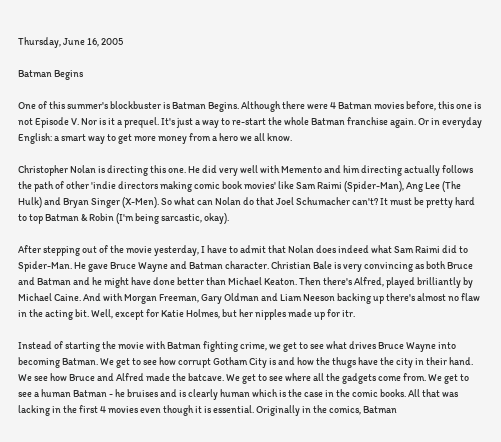Thursday, June 16, 2005

Batman Begins

One of this summer's blockbuster is Batman Begins. Although there were 4 Batman movies before, this one is not Episode V. Nor is it a prequel. It's just a way to re-start the whole Batman franchise again. Or in everyday English: a smart way to get more money from a hero we all know.

Christopher Nolan is directing this one. He did very well with Memento and him directing actually follows the path of other 'indie directors making comic book movies' like Sam Raimi (Spider-Man), Ang Lee (The Hulk) and Bryan Singer (X-Men). So what can Nolan do that Joel Schumacher can't? It must be pretty hard to top Batman & Robin (I'm being sarcastic, okay).

After stepping out of the movie yesterday, I have to admit that Nolan does indeed what Sam Raimi did to Spider-Man. He gave Bruce Wayne and Batman character. Christian Bale is very convincing as both Bruce and Batman and he might have done better than Michael Keaton. Then there's Alfred, played brilliantly by Michael Caine. And with Morgan Freeman, Gary Oldman and Liam Neeson backing up there's almost no flaw in the acting bit. Well, except for Katie Holmes, but her nipples made up for itr.

Instead of starting the movie with Batman fighting crime, we get to see what drives Bruce Wayne into becoming Batman. We get to see how corrupt Gotham City is and how the thugs have the city in their hand. We see how Bruce and Alfred made the batcave. We get to see where all the gadgets come from. We get to see a human Batman - he bruises and is clearly human which is the case in the comic books. All that was lacking in the first 4 movies even though it is essential. Originally in the comics, Batman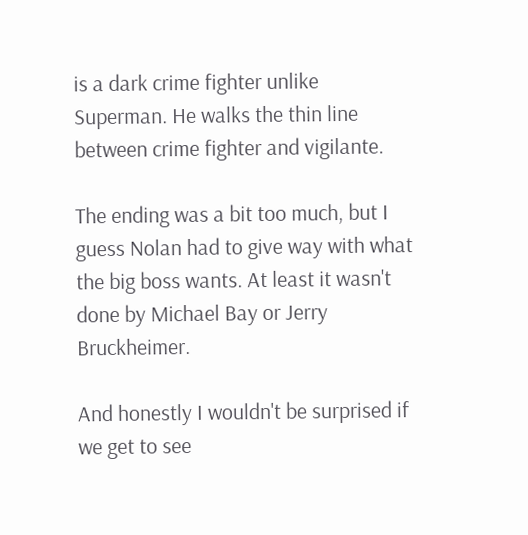is a dark crime fighter unlike Superman. He walks the thin line between crime fighter and vigilante.

The ending was a bit too much, but I guess Nolan had to give way with what the big boss wants. At least it wasn't done by Michael Bay or Jerry Bruckheimer.

And honestly I wouldn't be surprised if we get to see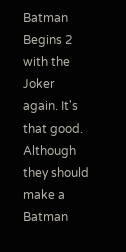Batman Begins 2 with the Joker again. It's that good. Although they should make a Batman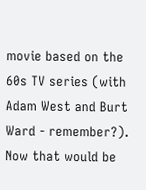movie based on the 60s TV series (with Adam West and Burt Ward - remember?). Now that would be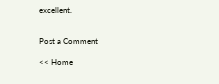excellent.


Post a Comment

<< Home